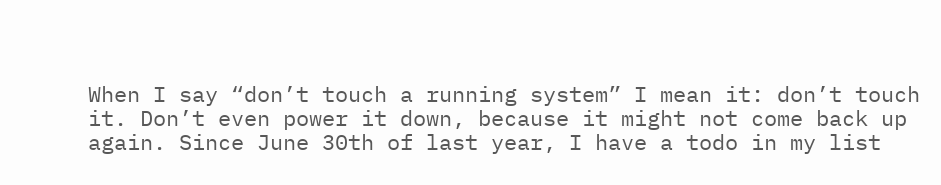When I say “don’t touch a running system” I mean it: don’t touch it. Don’t even power it down, because it might not come back up again. Since June 30th of last year, I have a todo in my list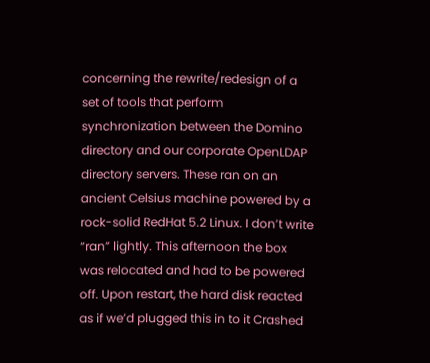concerning the rewrite/redesign of a set of tools that perform synchronization between the Domino directory and our corporate OpenLDAP directory servers. These ran on an ancient Celsius machine powered by a rock-solid RedHat 5.2 Linux. I don’t write “ran” lightly. This afternoon the box was relocated and had to be powered off. Upon restart, the hard disk reacted as if we’d plugged this in to it Crashed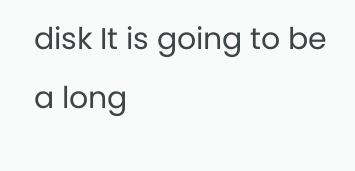disk It is going to be a long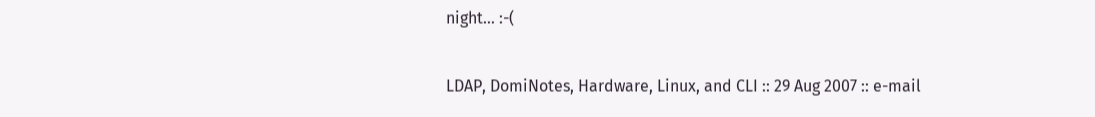night… :-(

LDAP, DomiNotes, Hardware, Linux, and CLI :: 29 Aug 2007 :: e-mail